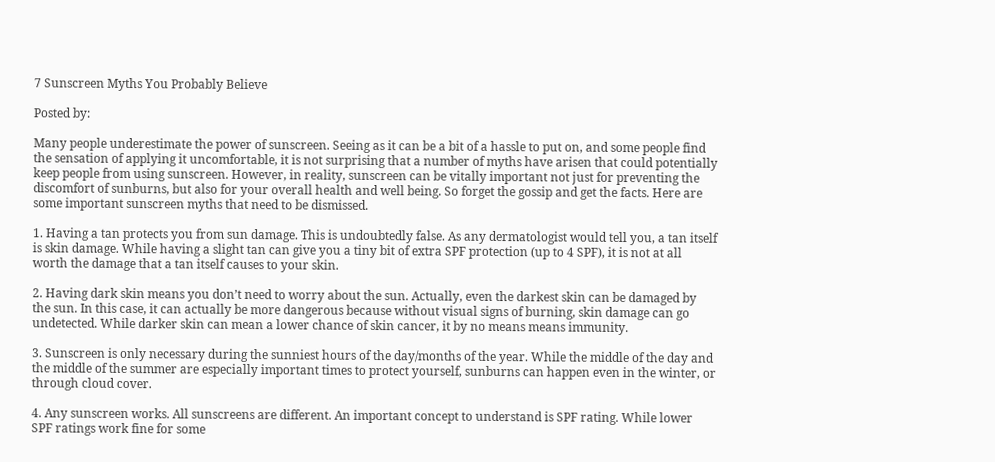7 Sunscreen Myths You Probably Believe

Posted by:

Many people underestimate the power of sunscreen. Seeing as it can be a bit of a hassle to put on, and some people find the sensation of applying it uncomfortable, it is not surprising that a number of myths have arisen that could potentially keep people from using sunscreen. However, in reality, sunscreen can be vitally important not just for preventing the discomfort of sunburns, but also for your overall health and well being. So forget the gossip and get the facts. Here are some important sunscreen myths that need to be dismissed.

1. Having a tan protects you from sun damage. This is undoubtedly false. As any dermatologist would tell you, a tan itself is skin damage. While having a slight tan can give you a tiny bit of extra SPF protection (up to 4 SPF), it is not at all worth the damage that a tan itself causes to your skin.

2. Having dark skin means you don’t need to worry about the sun. Actually, even the darkest skin can be damaged by the sun. In this case, it can actually be more dangerous because without visual signs of burning, skin damage can go undetected. While darker skin can mean a lower chance of skin cancer, it by no means means immunity.

3. Sunscreen is only necessary during the sunniest hours of the day/months of the year. While the middle of the day and the middle of the summer are especially important times to protect yourself, sunburns can happen even in the winter, or through cloud cover.

4. Any sunscreen works. All sunscreens are different. An important concept to understand is SPF rating. While lower SPF ratings work fine for some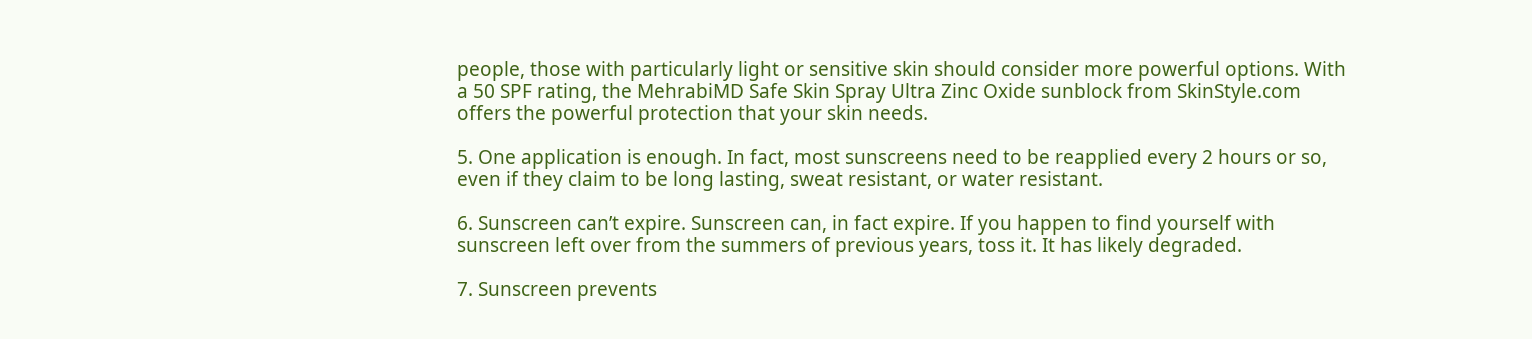people, those with particularly light or sensitive skin should consider more powerful options. With a 50 SPF rating, the MehrabiMD Safe Skin Spray Ultra Zinc Oxide sunblock from SkinStyle.com offers the powerful protection that your skin needs.

5. One application is enough. In fact, most sunscreens need to be reapplied every 2 hours or so, even if they claim to be long lasting, sweat resistant, or water resistant.

6. Sunscreen can’t expire. Sunscreen can, in fact expire. If you happen to find yourself with sunscreen left over from the summers of previous years, toss it. It has likely degraded.

7. Sunscreen prevents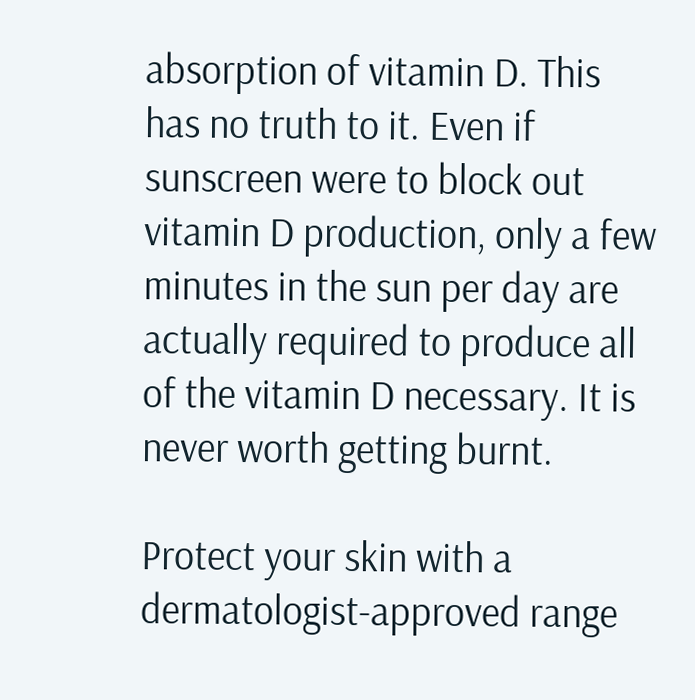absorption of vitamin D. This has no truth to it. Even if sunscreen were to block out vitamin D production, only a few minutes in the sun per day are actually required to produce all of the vitamin D necessary. It is never worth getting burnt.

Protect your skin with a dermatologist-approved range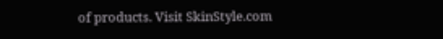of products. Visit SkinStyle.com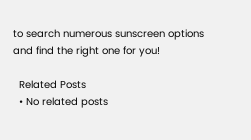to search numerous sunscreen options and find the right one for you!

  Related Posts
  • No related posts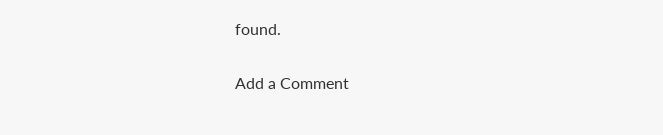found.

Add a Comment